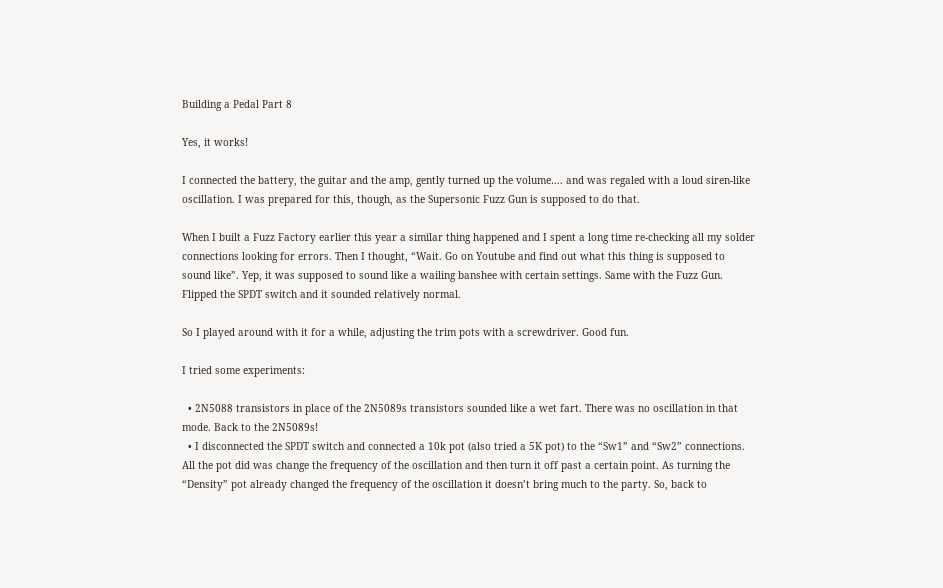Building a Pedal Part 8

Yes, it works!

I connected the battery, the guitar and the amp, gently turned up the volume…. and was regaled with a loud siren-like oscillation. I was prepared for this, though, as the Supersonic Fuzz Gun is supposed to do that.

When I built a Fuzz Factory earlier this year a similar thing happened and I spent a long time re-checking all my solder connections looking for errors. Then I thought, “Wait. Go on Youtube and find out what this thing is supposed to sound like”. Yep, it was supposed to sound like a wailing banshee with certain settings. Same with the Fuzz Gun. Flipped the SPDT switch and it sounded relatively normal.

So I played around with it for a while, adjusting the trim pots with a screwdriver. Good fun.

I tried some experiments:

  • 2N5088 transistors in place of the 2N5089s transistors sounded like a wet fart. There was no oscillation in that mode. Back to the 2N5089s!
  • I disconnected the SPDT switch and connected a 10k pot (also tried a 5K pot) to the “Sw1” and “Sw2” connections. All the pot did was change the frequency of the oscillation and then turn it off past a certain point. As turning the “Density” pot already changed the frequency of the oscillation it doesn’t bring much to the party. So, back to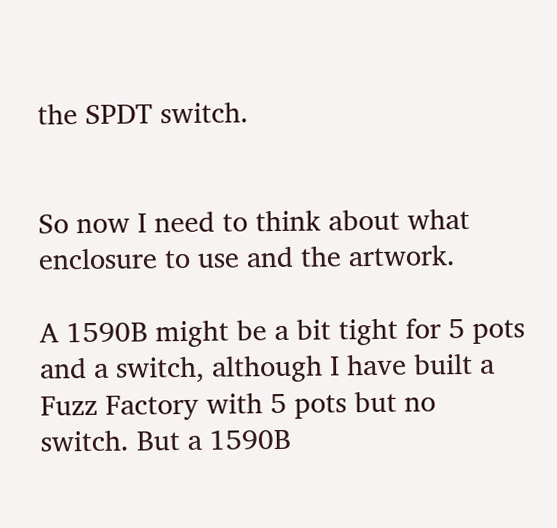the SPDT switch.


So now I need to think about what enclosure to use and the artwork.

A 1590B might be a bit tight for 5 pots and a switch, although I have built a Fuzz Factory with 5 pots but no switch. But a 1590B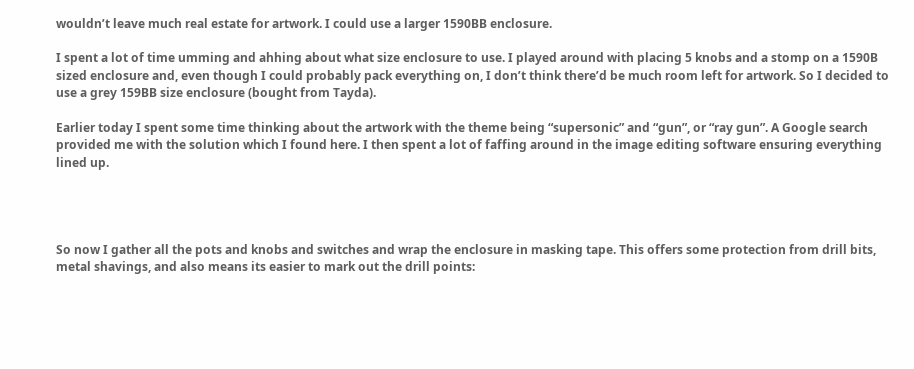wouldn’t leave much real estate for artwork. I could use a larger 1590BB enclosure.

I spent a lot of time umming and ahhing about what size enclosure to use. I played around with placing 5 knobs and a stomp on a 1590B sized enclosure and, even though I could probably pack everything on, I don’t think there’d be much room left for artwork. So I decided to use a grey 159BB size enclosure (bought from Tayda).

Earlier today I spent some time thinking about the artwork with the theme being “supersonic” and “gun”, or “ray gun”. A Google search provided me with the solution which I found here. I then spent a lot of faffing around in the image editing software ensuring everything lined up.




So now I gather all the pots and knobs and switches and wrap the enclosure in masking tape. This offers some protection from drill bits, metal shavings, and also means its easier to mark out the drill points: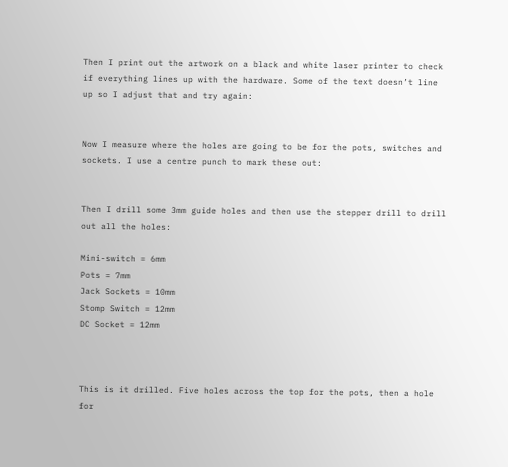Then I print out the artwork on a black and white laser printer to check if everything lines up with the hardware. Some of the text doesn’t line up so I adjust that and try again:


Now I measure where the holes are going to be for the pots, switches and sockets. I use a centre punch to mark these out:


Then I drill some 3mm guide holes and then use the stepper drill to drill out all the holes:

Mini-switch = 6mm
Pots = 7mm
Jack Sockets = 10mm
Stomp Switch = 12mm
DC Socket = 12mm



This is it drilled. Five holes across the top for the pots, then a hole for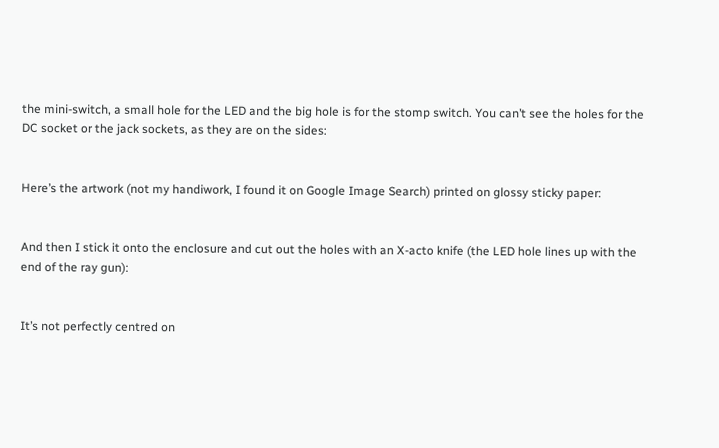the mini-switch, a small hole for the LED and the big hole is for the stomp switch. You can’t see the holes for the DC socket or the jack sockets, as they are on the sides:


Here’s the artwork (not my handiwork, I found it on Google Image Search) printed on glossy sticky paper:


And then I stick it onto the enclosure and cut out the holes with an X-acto knife (the LED hole lines up with the end of the ray gun):


It’s not perfectly centred on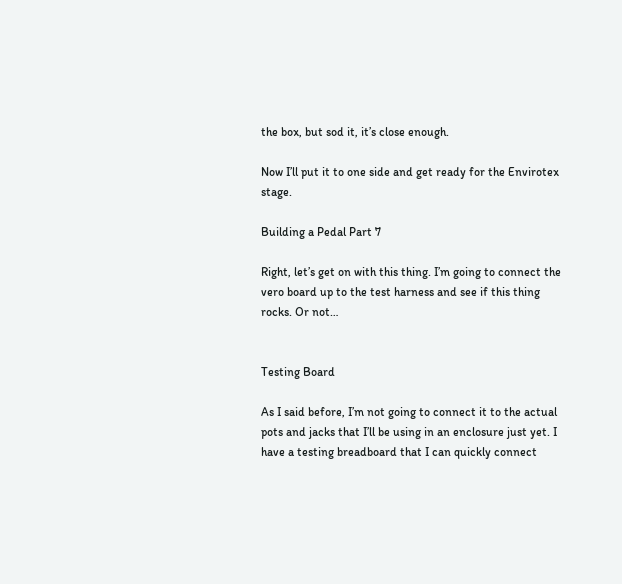the box, but sod it, it’s close enough.

Now I’ll put it to one side and get ready for the Envirotex stage.

Building a Pedal Part 7

Right, let’s get on with this thing. I’m going to connect the vero board up to the test harness and see if this thing rocks. Or not…


Testing Board

As I said before, I’m not going to connect it to the actual pots and jacks that I’ll be using in an enclosure just yet. I have a testing breadboard that I can quickly connect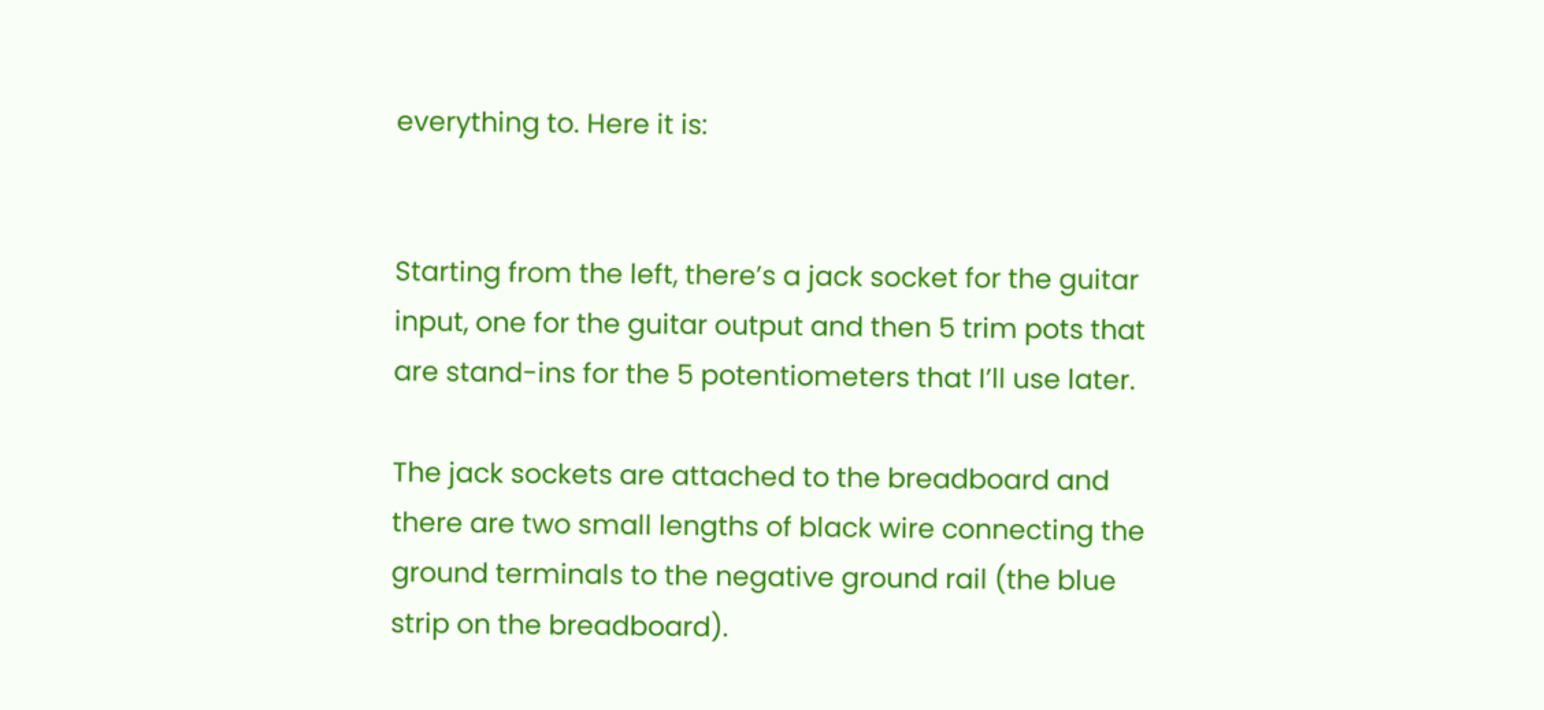everything to. Here it is:


Starting from the left, there’s a jack socket for the guitar input, one for the guitar output and then 5 trim pots that are stand-ins for the 5 potentiometers that I’ll use later.

The jack sockets are attached to the breadboard and there are two small lengths of black wire connecting the ground terminals to the negative ground rail (the blue strip on the breadboard).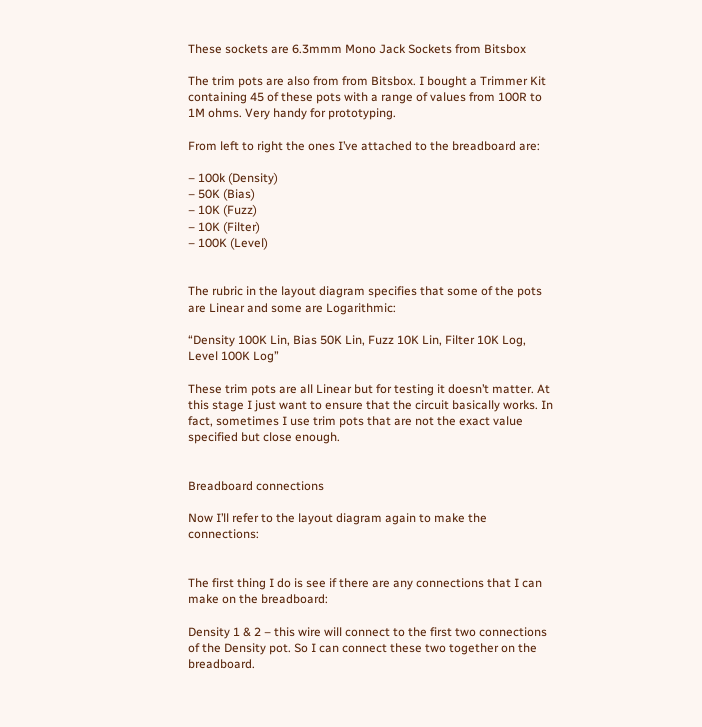These sockets are 6.3mmm Mono Jack Sockets from Bitsbox

The trim pots are also from from Bitsbox. I bought a Trimmer Kit containing 45 of these pots with a range of values from 100R to 1M ohms. Very handy for prototyping.

From left to right the ones I’ve attached to the breadboard are:

– 100k (Density)
– 50K (Bias)
– 10K (Fuzz)
– 10K (Filter)
– 100K (Level)


The rubric in the layout diagram specifies that some of the pots are Linear and some are Logarithmic:

“Density 100K Lin, Bias 50K Lin, Fuzz 10K Lin, Filter 10K Log, Level 100K Log”

These trim pots are all Linear but for testing it doesn’t matter. At this stage I just want to ensure that the circuit basically works. In fact, sometimes I use trim pots that are not the exact value specified but close enough.


Breadboard connections

Now I’ll refer to the layout diagram again to make the connections:


The first thing I do is see if there are any connections that I can make on the breadboard:

Density 1 & 2 – this wire will connect to the first two connections of the Density pot. So I can connect these two together on the breadboard.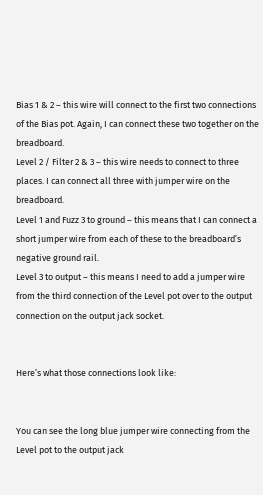Bias 1 & 2 – this wire will connect to the first two connections of the Bias pot. Again, I can connect these two together on the breadboard.
Level 2 / Filter 2 & 3 – this wire needs to connect to three places. I can connect all three with jumper wire on the breadboard.
Level 1 and Fuzz 3 to ground – this means that I can connect a short jumper wire from each of these to the breadboard’s negative ground rail.
Level 3 to output – this means I need to add a jumper wire from the third connection of the Level pot over to the output connection on the output jack socket.


Here’s what those connections look like:


You can see the long blue jumper wire connecting from the Level pot to the output jack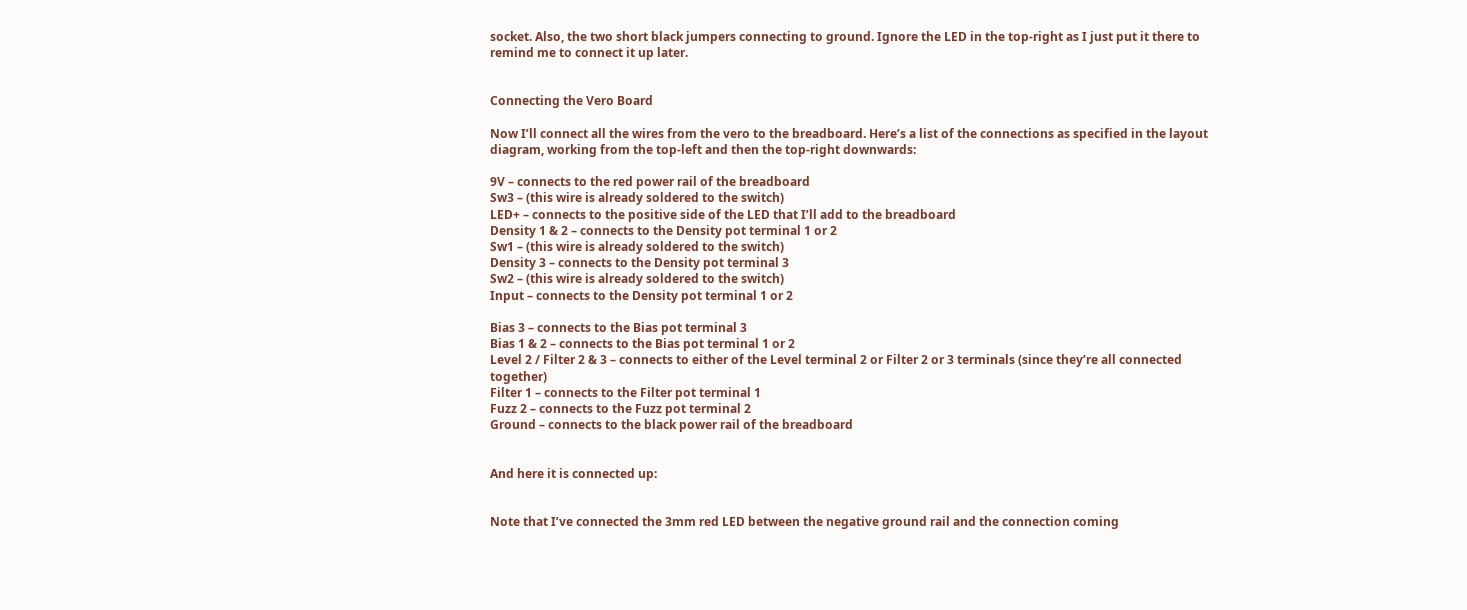socket. Also, the two short black jumpers connecting to ground. Ignore the LED in the top-right as I just put it there to remind me to connect it up later.


Connecting the Vero Board

Now I’ll connect all the wires from the vero to the breadboard. Here’s a list of the connections as specified in the layout diagram, working from the top-left and then the top-right downwards:

9V – connects to the red power rail of the breadboard
Sw3 – (this wire is already soldered to the switch)
LED+ – connects to the positive side of the LED that I’ll add to the breadboard
Density 1 & 2 – connects to the Density pot terminal 1 or 2
Sw1 – (this wire is already soldered to the switch)
Density 3 – connects to the Density pot terminal 3
Sw2 – (this wire is already soldered to the switch)
Input – connects to the Density pot terminal 1 or 2

Bias 3 – connects to the Bias pot terminal 3
Bias 1 & 2 – connects to the Bias pot terminal 1 or 2
Level 2 / Filter 2 & 3 – connects to either of the Level terminal 2 or Filter 2 or 3 terminals (since they’re all connected together)
Filter 1 – connects to the Filter pot terminal 1
Fuzz 2 – connects to the Fuzz pot terminal 2
Ground – connects to the black power rail of the breadboard


And here it is connected up:


Note that I’ve connected the 3mm red LED between the negative ground rail and the connection coming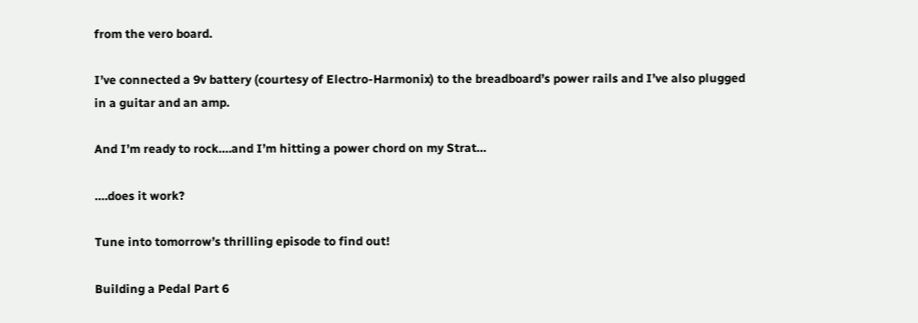from the vero board.

I’ve connected a 9v battery (courtesy of Electro-Harmonix) to the breadboard’s power rails and I’ve also plugged in a guitar and an amp.

And I’m ready to rock….and I’m hitting a power chord on my Strat…

….does it work?

Tune into tomorrow’s thrilling episode to find out!

Building a Pedal Part 6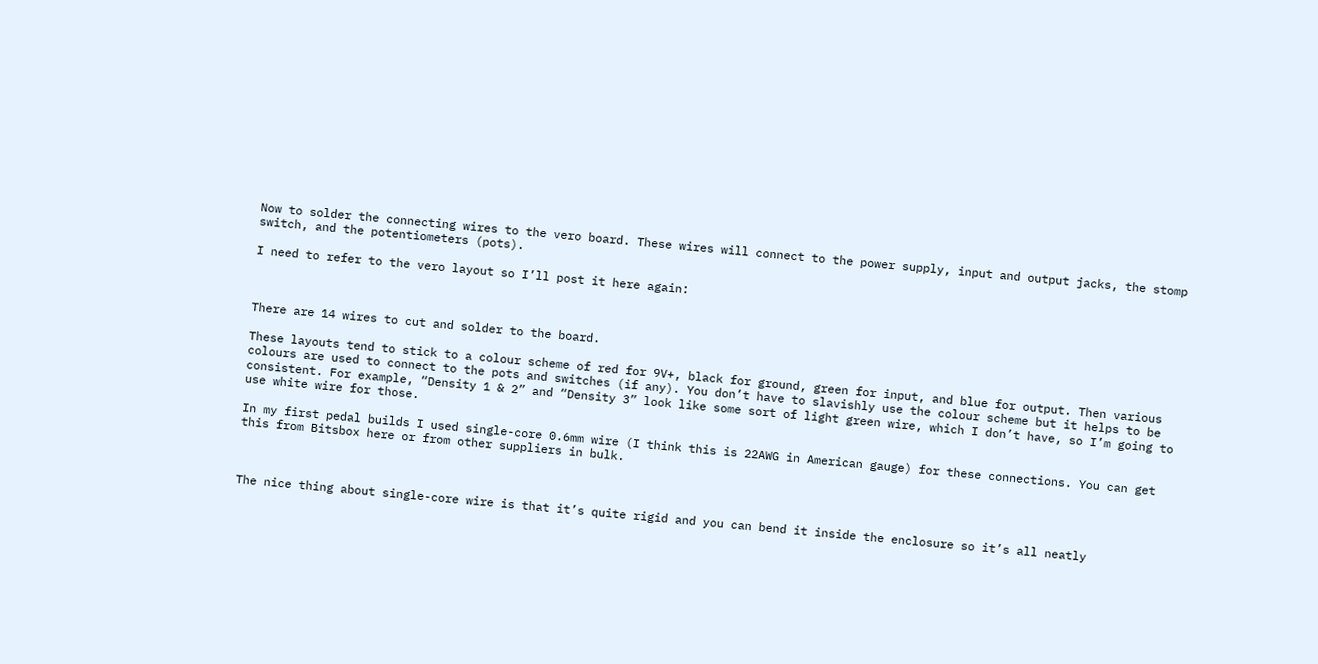Now to solder the connecting wires to the vero board. These wires will connect to the power supply, input and output jacks, the stomp switch, and the potentiometers (pots).

I need to refer to the vero layout so I’ll post it here again:



There are 14 wires to cut and solder to the board.

These layouts tend to stick to a colour scheme of red for 9V+, black for ground, green for input, and blue for output. Then various colours are used to connect to the pots and switches (if any). You don’t have to slavishly use the colour scheme but it helps to be consistent. For example, “Density 1 & 2” and “Density 3” look like some sort of light green wire, which I don’t have, so I’m going to use white wire for those.

In my first pedal builds I used single-core 0.6mm wire (I think this is 22AWG in American gauge) for these connections. You can get this from Bitsbox here or from other suppliers in bulk.



The nice thing about single-core wire is that it’s quite rigid and you can bend it inside the enclosure so it’s all neatly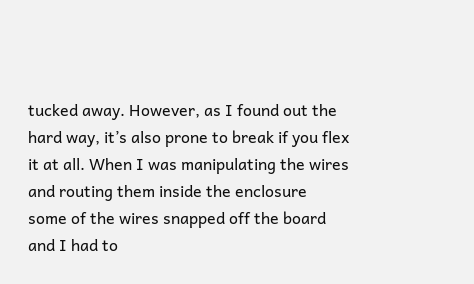tucked away. However, as I found out the hard way, it’s also prone to break if you flex it at all. When I was manipulating the wires and routing them inside the enclosure some of the wires snapped off the board and I had to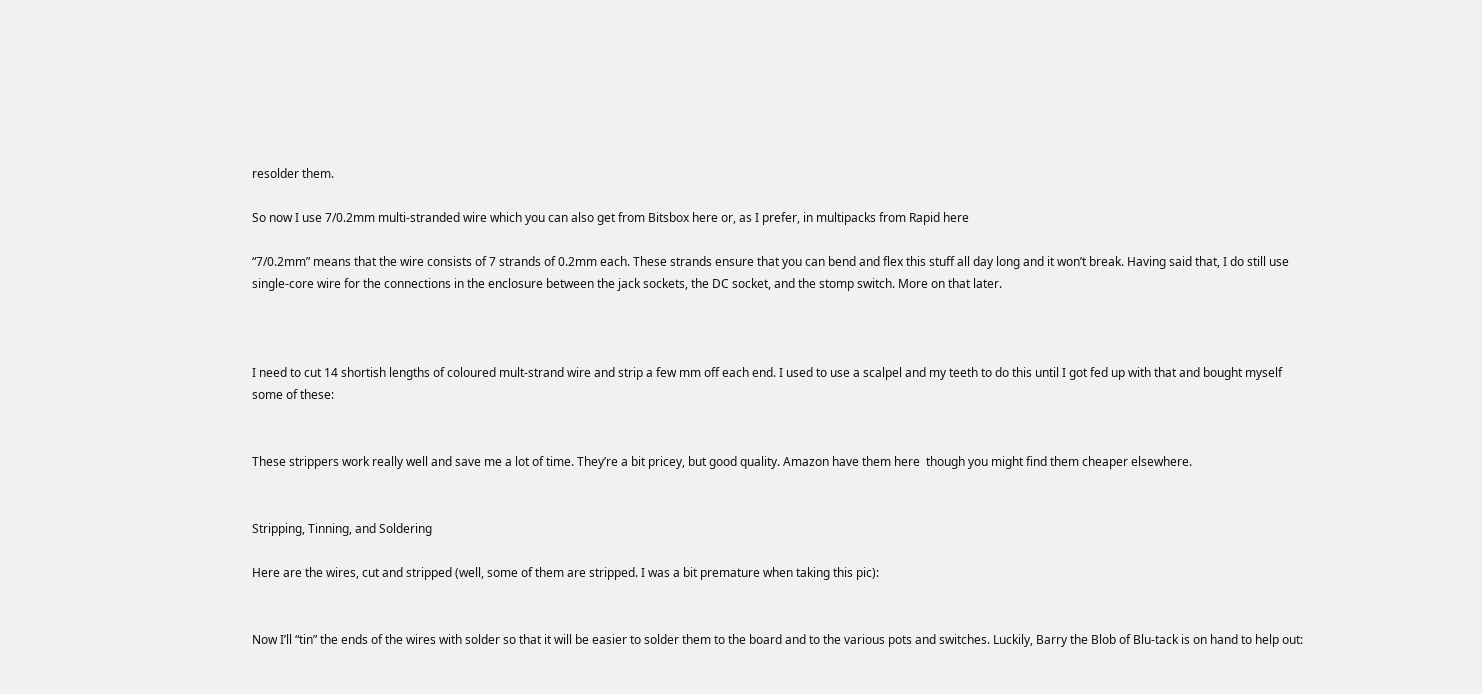resolder them.

So now I use 7/0.2mm multi-stranded wire which you can also get from Bitsbox here or, as I prefer, in multipacks from Rapid here

“7/0.2mm” means that the wire consists of 7 strands of 0.2mm each. These strands ensure that you can bend and flex this stuff all day long and it won’t break. Having said that, I do still use single-core wire for the connections in the enclosure between the jack sockets, the DC socket, and the stomp switch. More on that later.



I need to cut 14 shortish lengths of coloured mult-strand wire and strip a few mm off each end. I used to use a scalpel and my teeth to do this until I got fed up with that and bought myself some of these:


These strippers work really well and save me a lot of time. They’re a bit pricey, but good quality. Amazon have them here  though you might find them cheaper elsewhere.


Stripping, Tinning, and Soldering

Here are the wires, cut and stripped (well, some of them are stripped. I was a bit premature when taking this pic):


Now I’ll “tin” the ends of the wires with solder so that it will be easier to solder them to the board and to the various pots and switches. Luckily, Barry the Blob of Blu-tack is on hand to help out: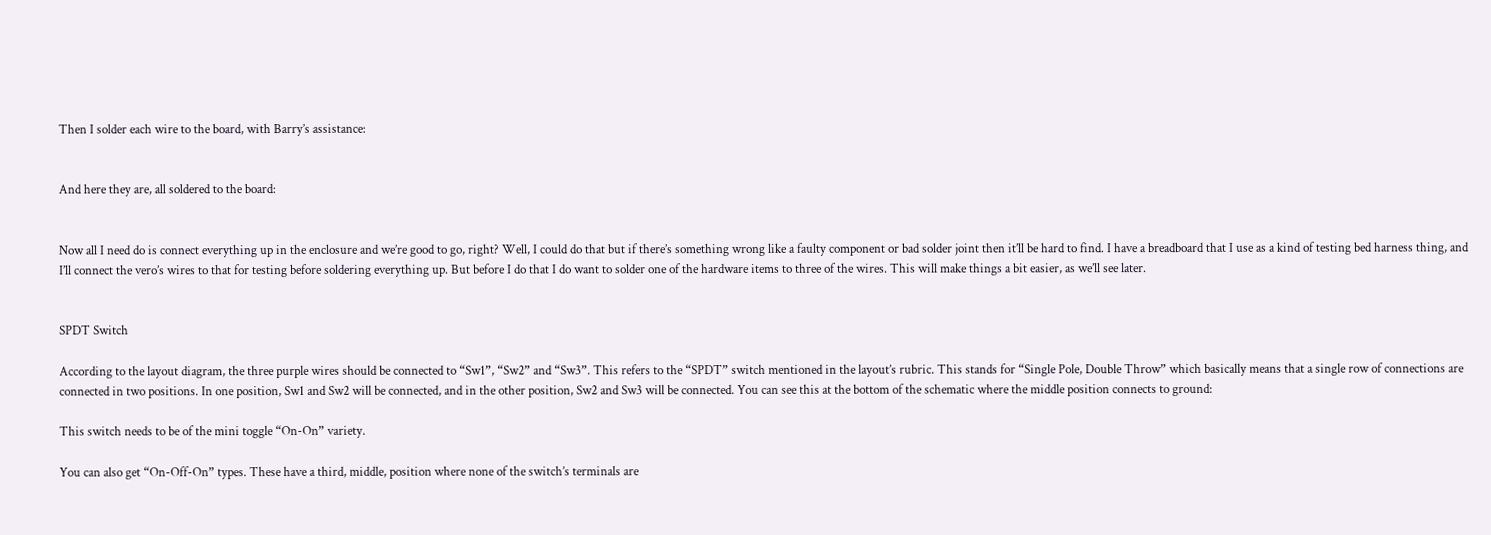Then I solder each wire to the board, with Barry’s assistance:


And here they are, all soldered to the board:


Now all I need do is connect everything up in the enclosure and we’re good to go, right? Well, I could do that but if there’s something wrong like a faulty component or bad solder joint then it’ll be hard to find. I have a breadboard that I use as a kind of testing bed harness thing, and I’ll connect the vero’s wires to that for testing before soldering everything up. But before I do that I do want to solder one of the hardware items to three of the wires. This will make things a bit easier, as we’ll see later.


SPDT Switch

According to the layout diagram, the three purple wires should be connected to “Sw1”, “Sw2” and “Sw3”. This refers to the “SPDT” switch mentioned in the layout’s rubric. This stands for “Single Pole, Double Throw” which basically means that a single row of connections are connected in two positions. In one position, Sw1 and Sw2 will be connected, and in the other position, Sw2 and Sw3 will be connected. You can see this at the bottom of the schematic where the middle position connects to ground:

This switch needs to be of the mini toggle “On-On” variety.

You can also get “On-Off-On” types. These have a third, middle, position where none of the switch’s terminals are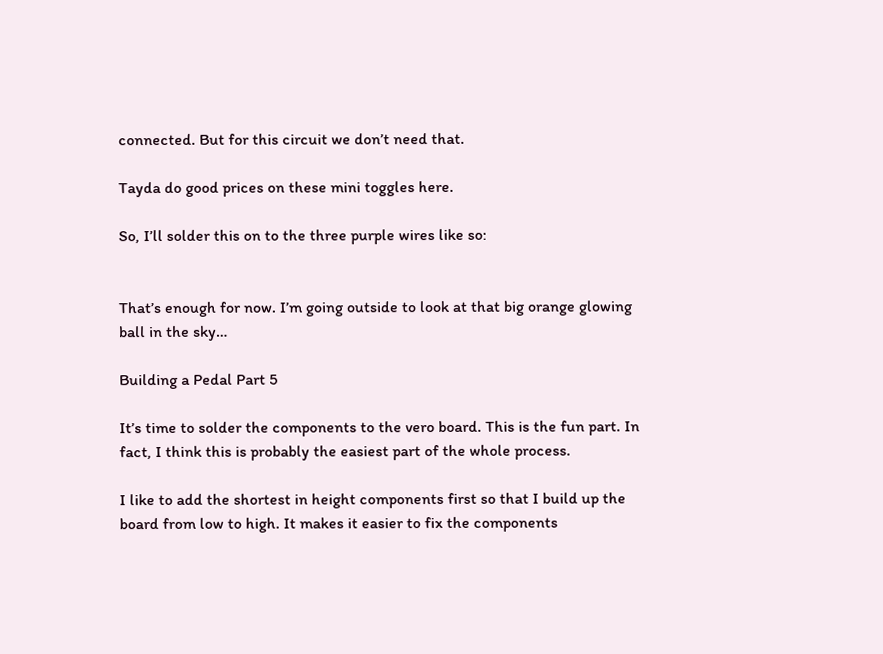connected. But for this circuit we don’t need that.

Tayda do good prices on these mini toggles here.

So, I’ll solder this on to the three purple wires like so:


That’s enough for now. I’m going outside to look at that big orange glowing ball in the sky…

Building a Pedal Part 5

It’s time to solder the components to the vero board. This is the fun part. In fact, I think this is probably the easiest part of the whole process.

I like to add the shortest in height components first so that I build up the board from low to high. It makes it easier to fix the components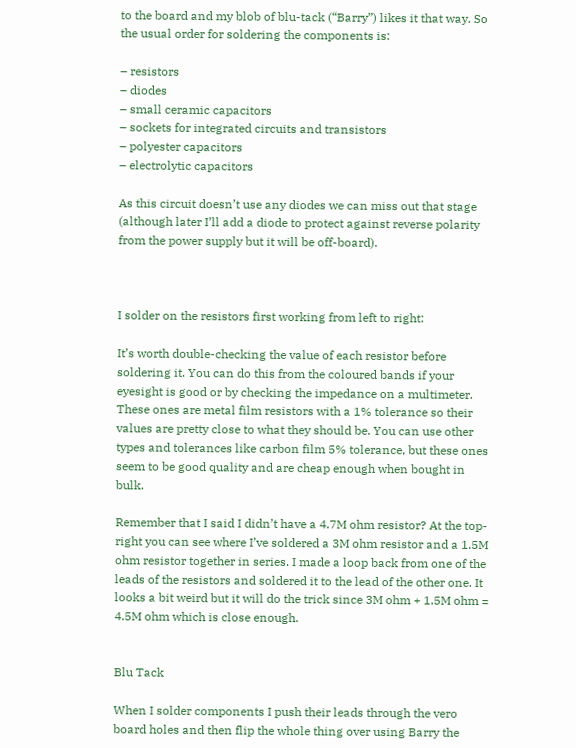to the board and my blob of blu-tack (“Barry”) likes it that way. So the usual order for soldering the components is:

– resistors
– diodes
– small ceramic capacitors
– sockets for integrated circuits and transistors
– polyester capacitors
– electrolytic capacitors

As this circuit doesn’t use any diodes we can miss out that stage (although later I’ll add a diode to protect against reverse polarity from the power supply but it will be off-board).



I solder on the resistors first working from left to right:

It’s worth double-checking the value of each resistor before soldering it. You can do this from the coloured bands if your eyesight is good or by checking the impedance on a multimeter. These ones are metal film resistors with a 1% tolerance so their values are pretty close to what they should be. You can use other types and tolerances like carbon film 5% tolerance, but these ones seem to be good quality and are cheap enough when bought in bulk.

Remember that I said I didn’t have a 4.7M ohm resistor? At the top-right you can see where I’ve soldered a 3M ohm resistor and a 1.5M ohm resistor together in series. I made a loop back from one of the leads of the resistors and soldered it to the lead of the other one. It looks a bit weird but it will do the trick since 3M ohm + 1.5M ohm = 4.5M ohm which is close enough.


Blu Tack

When I solder components I push their leads through the vero board holes and then flip the whole thing over using Barry the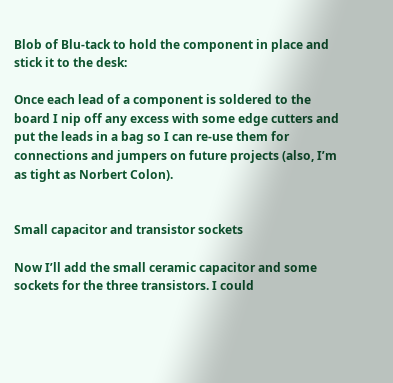Blob of Blu-tack to hold the component in place and stick it to the desk:

Once each lead of a component is soldered to the board I nip off any excess with some edge cutters and put the leads in a bag so I can re-use them for connections and jumpers on future projects (also, I’m as tight as Norbert Colon).


Small capacitor and transistor sockets

Now I’ll add the small ceramic capacitor and some sockets for the three transistors. I could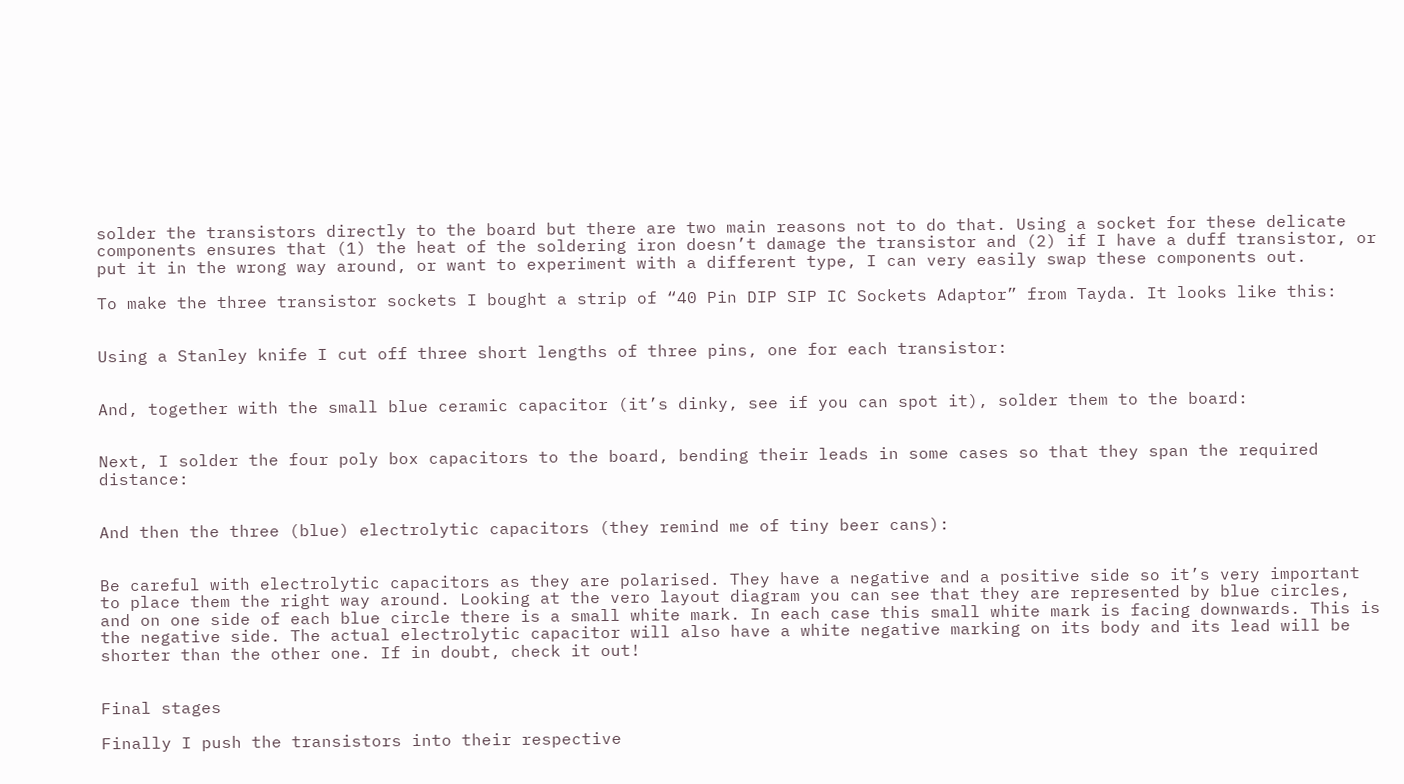solder the transistors directly to the board but there are two main reasons not to do that. Using a socket for these delicate components ensures that (1) the heat of the soldering iron doesn’t damage the transistor and (2) if I have a duff transistor, or put it in the wrong way around, or want to experiment with a different type, I can very easily swap these components out.

To make the three transistor sockets I bought a strip of “40 Pin DIP SIP IC Sockets Adaptor” from Tayda. It looks like this:


Using a Stanley knife I cut off three short lengths of three pins, one for each transistor:


And, together with the small blue ceramic capacitor (it’s dinky, see if you can spot it), solder them to the board:


Next, I solder the four poly box capacitors to the board, bending their leads in some cases so that they span the required distance:


And then the three (blue) electrolytic capacitors (they remind me of tiny beer cans):


Be careful with electrolytic capacitors as they are polarised. They have a negative and a positive side so it’s very important to place them the right way around. Looking at the vero layout diagram you can see that they are represented by blue circles, and on one side of each blue circle there is a small white mark. In each case this small white mark is facing downwards. This is the negative side. The actual electrolytic capacitor will also have a white negative marking on its body and its lead will be shorter than the other one. If in doubt, check it out!


Final stages

Finally I push the transistors into their respective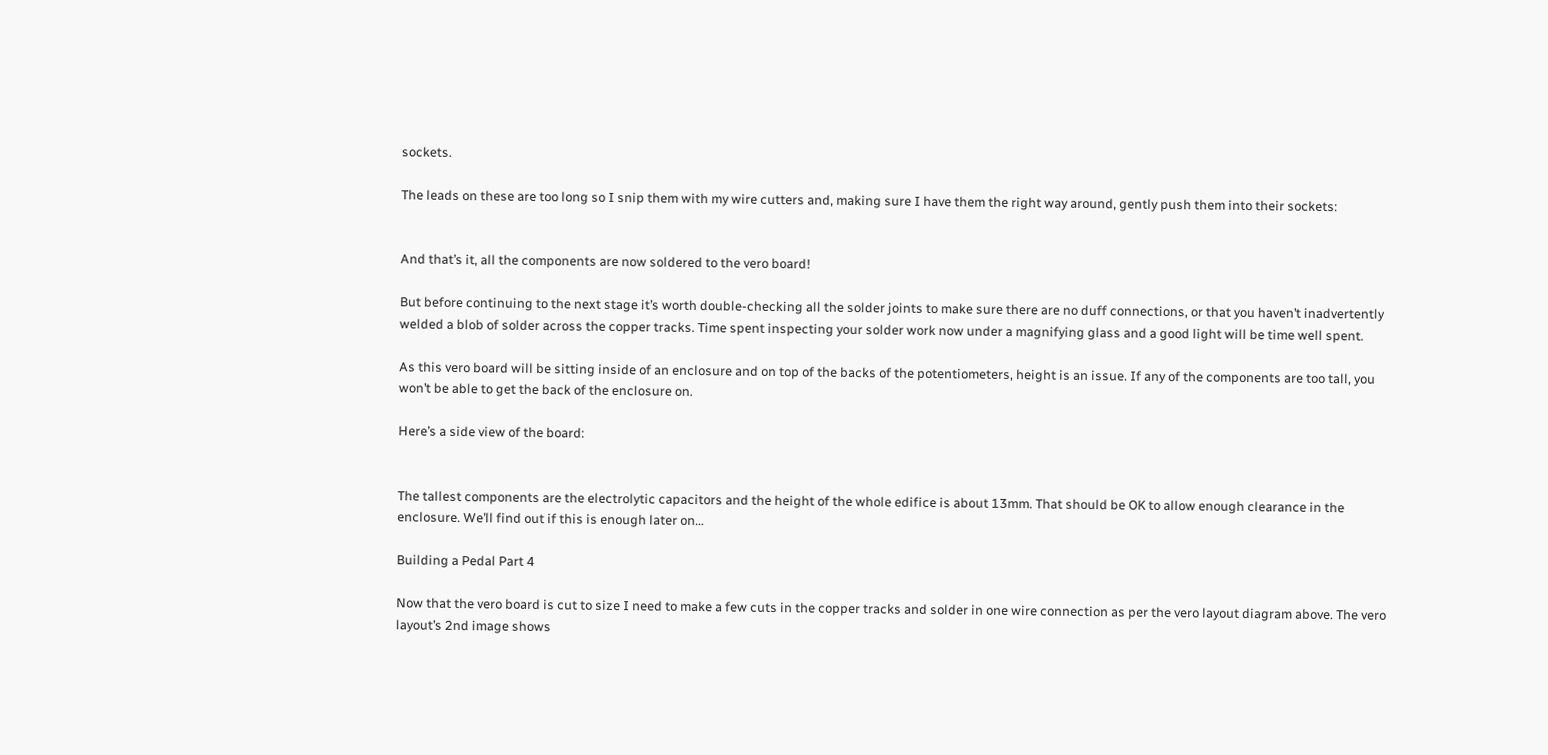sockets.

The leads on these are too long so I snip them with my wire cutters and, making sure I have them the right way around, gently push them into their sockets:


And that’s it, all the components are now soldered to the vero board!

But before continuing to the next stage it’s worth double-checking all the solder joints to make sure there are no duff connections, or that you haven’t inadvertently welded a blob of solder across the copper tracks. Time spent inspecting your solder work now under a magnifying glass and a good light will be time well spent.

As this vero board will be sitting inside of an enclosure and on top of the backs of the potentiometers, height is an issue. If any of the components are too tall, you won’t be able to get the back of the enclosure on.

Here’s a side view of the board:


The tallest components are the electrolytic capacitors and the height of the whole edifice is about 13mm. That should be OK to allow enough clearance in the enclosure. We’ll find out if this is enough later on…

Building a Pedal Part 4

Now that the vero board is cut to size I need to make a few cuts in the copper tracks and solder in one wire connection as per the vero layout diagram above. The vero layout’s 2nd image shows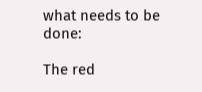what needs to be done:

The red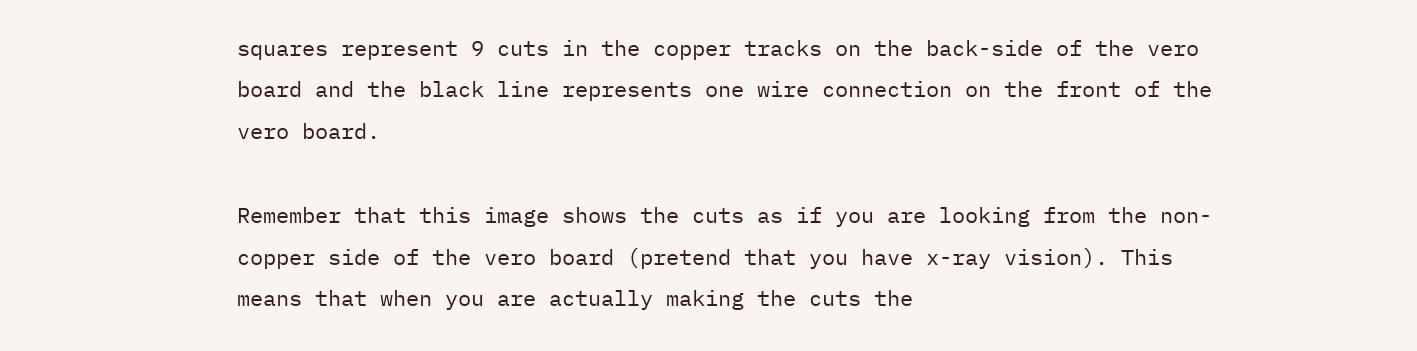squares represent 9 cuts in the copper tracks on the back-side of the vero board and the black line represents one wire connection on the front of the vero board.

Remember that this image shows the cuts as if you are looking from the non-copper side of the vero board (pretend that you have x-ray vision). This means that when you are actually making the cuts the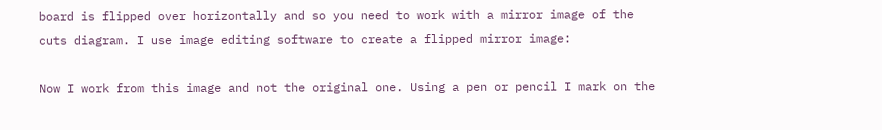board is flipped over horizontally and so you need to work with a mirror image of the cuts diagram. I use image editing software to create a flipped mirror image:

Now I work from this image and not the original one. Using a pen or pencil I mark on the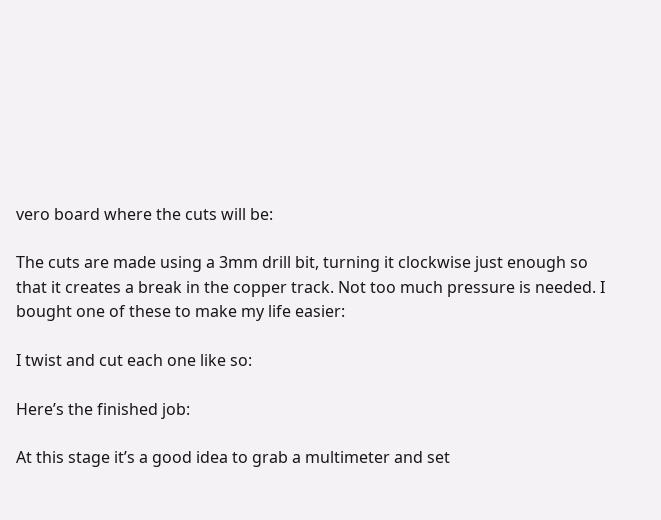vero board where the cuts will be:

The cuts are made using a 3mm drill bit, turning it clockwise just enough so that it creates a break in the copper track. Not too much pressure is needed. I bought one of these to make my life easier:

I twist and cut each one like so:

Here’s the finished job:

At this stage it’s a good idea to grab a multimeter and set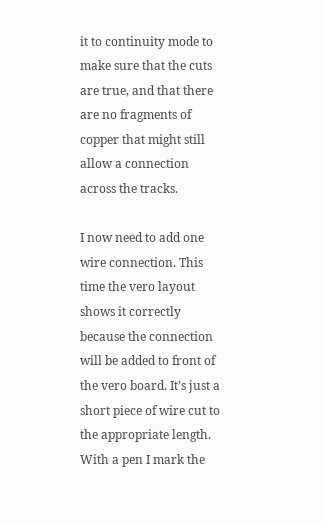it to continuity mode to make sure that the cuts are true, and that there are no fragments of copper that might still allow a connection across the tracks.

I now need to add one wire connection. This time the vero layout shows it correctly because the connection will be added to front of the vero board. It’s just a short piece of wire cut to the appropriate length. With a pen I mark the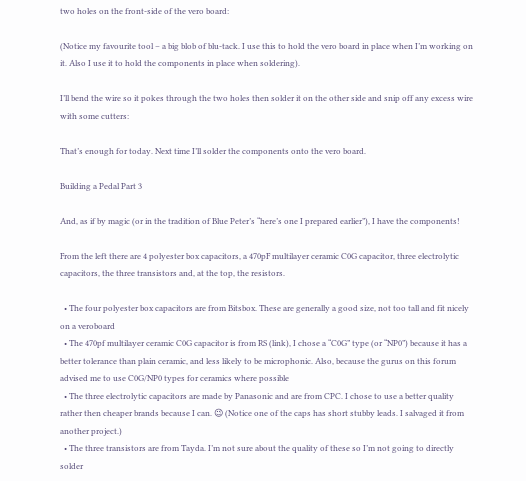two holes on the front-side of the vero board:

(Notice my favourite tool – a big blob of blu-tack. I use this to hold the vero board in place when I’m working on it. Also I use it to hold the components in place when soldering).

I’ll bend the wire so it pokes through the two holes then solder it on the other side and snip off any excess wire with some cutters:

That’s enough for today. Next time I’ll solder the components onto the vero board.

Building a Pedal Part 3

And, as if by magic (or in the tradition of Blue Peter’s “here’s one I prepared earlier”), I have the components!

From the left there are 4 polyester box capacitors, a 470pF multilayer ceramic C0G capacitor, three electrolytic capacitors, the three transistors and, at the top, the resistors.

  • The four polyester box capacitors are from Bitsbox. These are generally a good size, not too tall and fit nicely on a veroboard
  • The 470pf multilayer ceramic C0G capacitor is from RS (link), I chose a “C0G” type (or “NP0”) because it has a better tolerance than plain ceramic, and less likely to be microphonic. Also, because the gurus on this forum advised me to use C0G/NP0 types for ceramics where possible
  • The three electrolytic capacitors are made by Panasonic and are from CPC. I chose to use a better quality rather then cheaper brands because I can. 😉 (Notice one of the caps has short stubby leads. I salvaged it from another project.)
  • The three transistors are from Tayda. I’m not sure about the quality of these so I’m not going to directly solder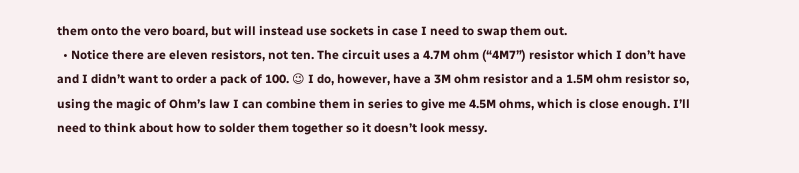them onto the vero board, but will instead use sockets in case I need to swap them out.
  • Notice there are eleven resistors, not ten. The circuit uses a 4.7M ohm (“4M7”) resistor which I don’t have and I didn’t want to order a pack of 100. 😉 I do, however, have a 3M ohm resistor and a 1.5M ohm resistor so, using the magic of Ohm’s law I can combine them in series to give me 4.5M ohms, which is close enough. I’ll need to think about how to solder them together so it doesn’t look messy.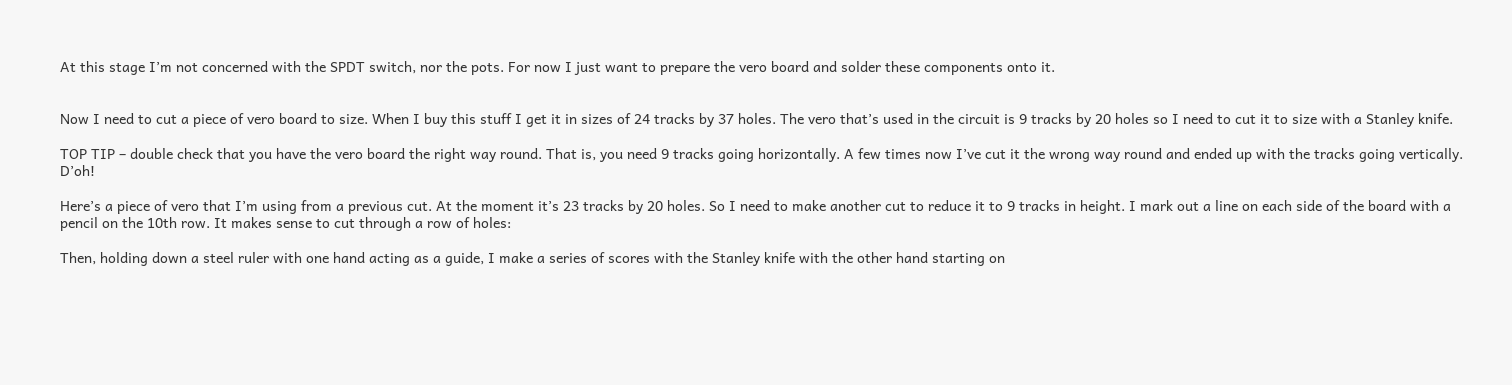At this stage I’m not concerned with the SPDT switch, nor the pots. For now I just want to prepare the vero board and solder these components onto it.


Now I need to cut a piece of vero board to size. When I buy this stuff I get it in sizes of 24 tracks by 37 holes. The vero that’s used in the circuit is 9 tracks by 20 holes so I need to cut it to size with a Stanley knife.

TOP TIP – double check that you have the vero board the right way round. That is, you need 9 tracks going horizontally. A few times now I’ve cut it the wrong way round and ended up with the tracks going vertically. D’oh!

Here’s a piece of vero that I’m using from a previous cut. At the moment it’s 23 tracks by 20 holes. So I need to make another cut to reduce it to 9 tracks in height. I mark out a line on each side of the board with a pencil on the 10th row. It makes sense to cut through a row of holes:

Then, holding down a steel ruler with one hand acting as a guide, I make a series of scores with the Stanley knife with the other hand starting on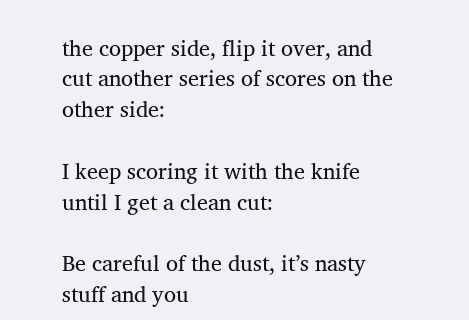the copper side, flip it over, and cut another series of scores on the other side:

I keep scoring it with the knife until I get a clean cut:

Be careful of the dust, it’s nasty stuff and you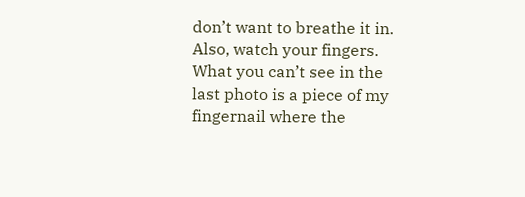don’t want to breathe it in. Also, watch your fingers. What you can’t see in the last photo is a piece of my fingernail where the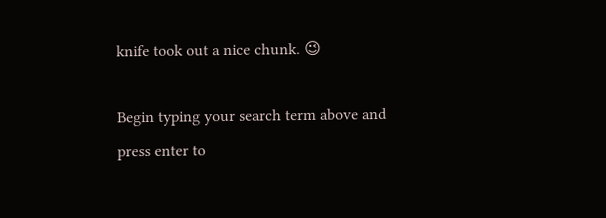knife took out a nice chunk. 😉

Begin typing your search term above and press enter to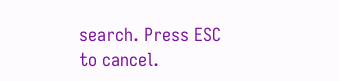search. Press ESC to cancel.